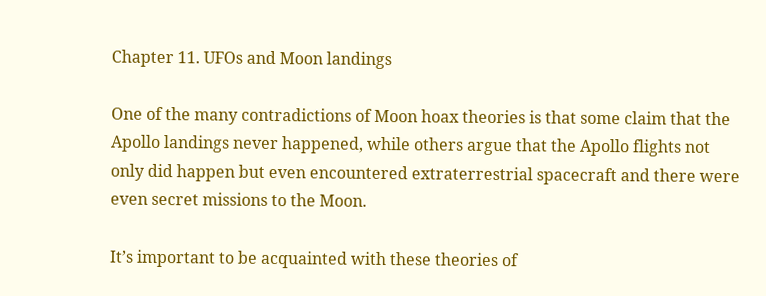Chapter 11. UFOs and Moon landings

One of the many contradictions of Moon hoax theories is that some claim that the Apollo landings never happened, while others argue that the Apollo flights not only did happen but even encountered extraterrestrial spacecraft and there were even secret missions to the Moon.

It’s important to be acquainted with these theories of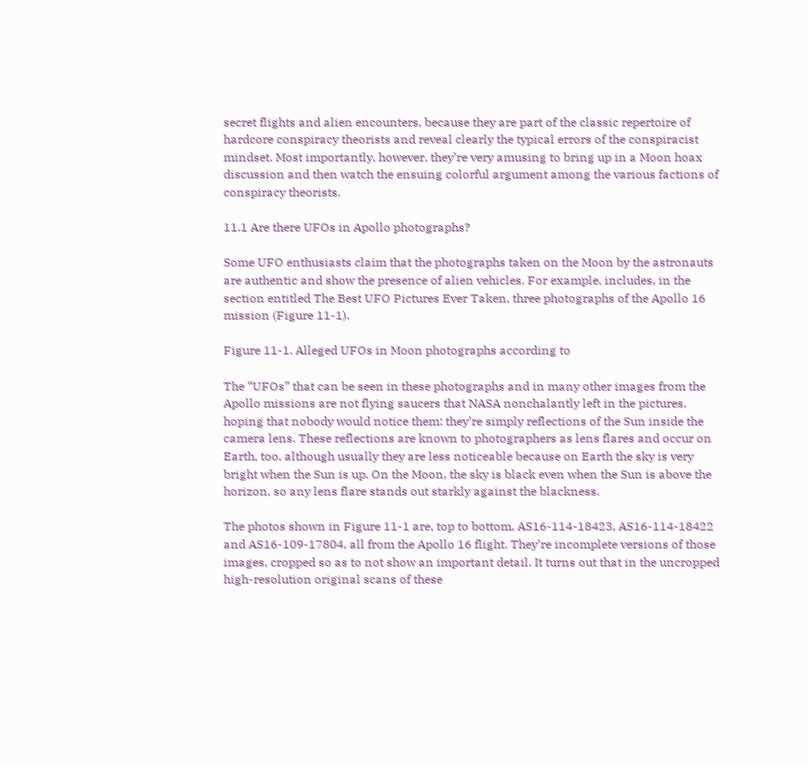secret flights and alien encounters, because they are part of the classic repertoire of hardcore conspiracy theorists and reveal clearly the typical errors of the conspiracist mindset. Most importantly, however, they’re very amusing to bring up in a Moon hoax discussion and then watch the ensuing colorful argument among the various factions of conspiracy theorists.

11.1 Are there UFOs in Apollo photographs?

Some UFO enthusiasts claim that the photographs taken on the Moon by the astronauts are authentic and show the presence of alien vehicles. For example, includes, in the section entitled The Best UFO Pictures Ever Taken, three photographs of the Apollo 16 mission (Figure 11-1).

Figure 11-1. Alleged UFOs in Moon photographs according to

The “UFOs” that can be seen in these photographs and in many other images from the Apollo missions are not flying saucers that NASA nonchalantly left in the pictures, hoping that nobody would notice them: they’re simply reflections of the Sun inside the camera lens. These reflections are known to photographers as lens flares and occur on Earth, too, although usually they are less noticeable because on Earth the sky is very bright when the Sun is up. On the Moon, the sky is black even when the Sun is above the horizon, so any lens flare stands out starkly against the blackness.

The photos shown in Figure 11-1 are, top to bottom, AS16-114-18423, AS16-114-18422 and AS16-109-17804, all from the Apollo 16 flight. They’re incomplete versions of those images, cropped so as to not show an important detail. It turns out that in the uncropped high-resolution original scans of these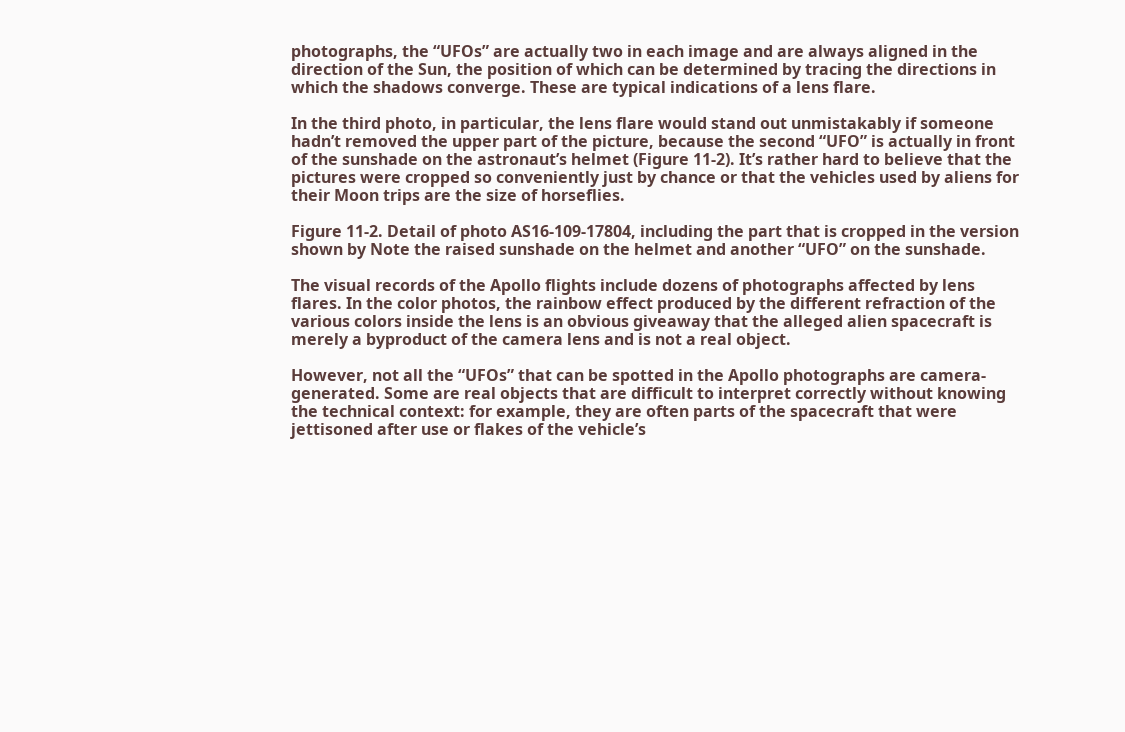photographs, the “UFOs” are actually two in each image and are always aligned in the direction of the Sun, the position of which can be determined by tracing the directions in which the shadows converge. These are typical indications of a lens flare.

In the third photo, in particular, the lens flare would stand out unmistakably if someone hadn’t removed the upper part of the picture, because the second “UFO” is actually in front of the sunshade on the astronaut’s helmet (Figure 11-2). It’s rather hard to believe that the pictures were cropped so conveniently just by chance or that the vehicles used by aliens for their Moon trips are the size of horseflies.

Figure 11-2. Detail of photo AS16-109-17804, including the part that is cropped in the version shown by Note the raised sunshade on the helmet and another “UFO” on the sunshade.

The visual records of the Apollo flights include dozens of photographs affected by lens flares. In the color photos, the rainbow effect produced by the different refraction of the various colors inside the lens is an obvious giveaway that the alleged alien spacecraft is merely a byproduct of the camera lens and is not a real object.

However, not all the “UFOs” that can be spotted in the Apollo photographs are camera-generated. Some are real objects that are difficult to interpret correctly without knowing the technical context: for example, they are often parts of the spacecraft that were jettisoned after use or flakes of the vehicle’s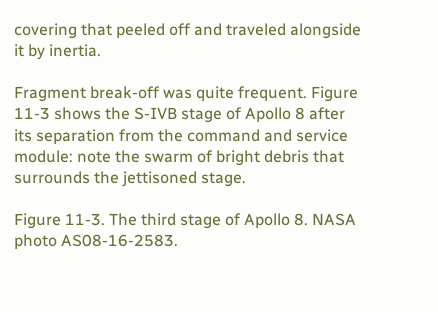covering that peeled off and traveled alongside it by inertia.

Fragment break-off was quite frequent. Figure 11-3 shows the S-IVB stage of Apollo 8 after its separation from the command and service module: note the swarm of bright debris that surrounds the jettisoned stage.

Figure 11-3. The third stage of Apollo 8. NASA photo AS08-16-2583.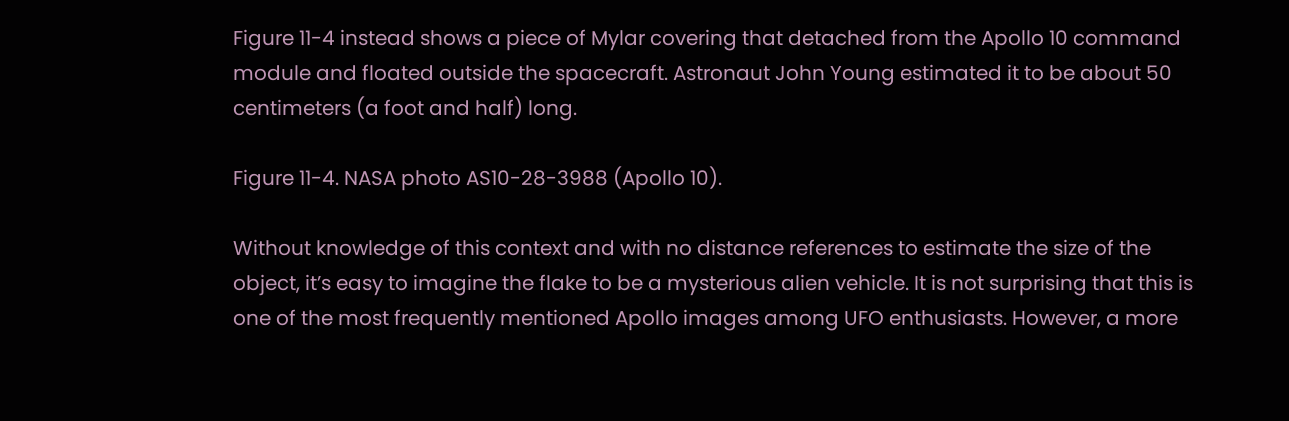Figure 11-4 instead shows a piece of Mylar covering that detached from the Apollo 10 command module and floated outside the spacecraft. Astronaut John Young estimated it to be about 50 centimeters (a foot and half) long.

Figure 11-4. NASA photo AS10-28-3988 (Apollo 10).

Without knowledge of this context and with no distance references to estimate the size of the object, it’s easy to imagine the flake to be a mysterious alien vehicle. It is not surprising that this is one of the most frequently mentioned Apollo images among UFO enthusiasts. However, a more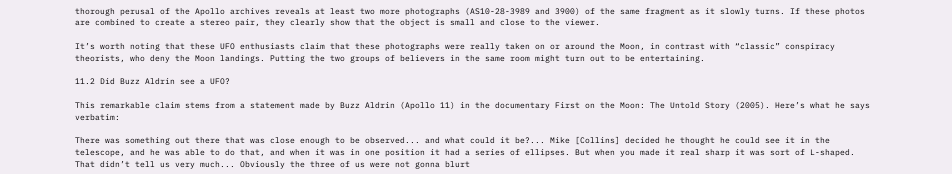thorough perusal of the Apollo archives reveals at least two more photographs (AS10-28-3989 and 3900) of the same fragment as it slowly turns. If these photos are combined to create a stereo pair, they clearly show that the object is small and close to the viewer.

It’s worth noting that these UFO enthusiasts claim that these photographs were really taken on or around the Moon, in contrast with “classic” conspiracy theorists, who deny the Moon landings. Putting the two groups of believers in the same room might turn out to be entertaining.

11.2 Did Buzz Aldrin see a UFO?

This remarkable claim stems from a statement made by Buzz Aldrin (Apollo 11) in the documentary First on the Moon: The Untold Story (2005). Here’s what he says verbatim:

There was something out there that was close enough to be observed... and what could it be?... Mike [Collins] decided he thought he could see it in the telescope, and he was able to do that, and when it was in one position it had a series of ellipses. But when you made it real sharp it was sort of L-shaped. That didn’t tell us very much... Obviously the three of us were not gonna blurt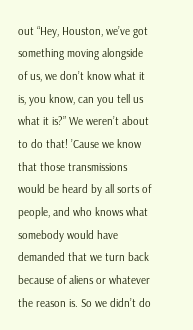out “Hey, Houston, we’ve got something moving alongside of us, we don’t know what it is, you know, can you tell us what it is?” We weren’t about to do that! ’Cause we know that those transmissions would be heard by all sorts of people, and who knows what somebody would have demanded that we turn back because of aliens or whatever the reason is. So we didn’t do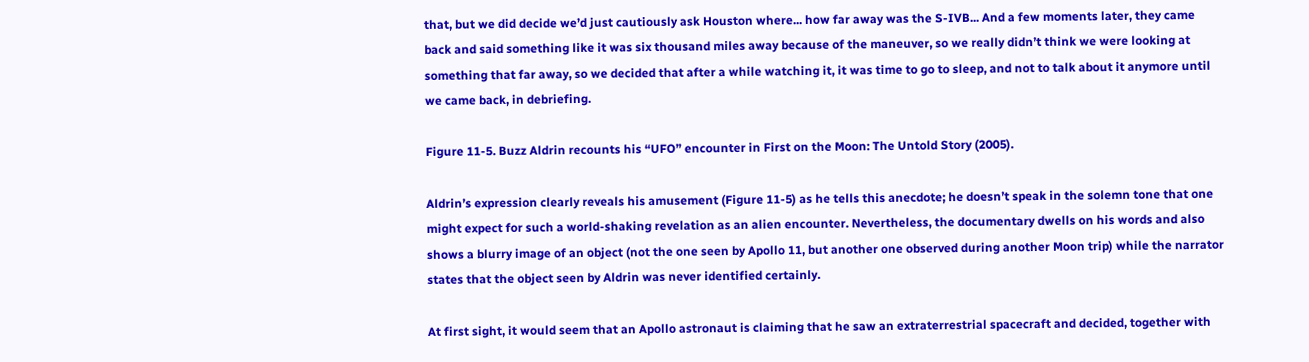that, but we did decide we’d just cautiously ask Houston where... how far away was the S-IVB... And a few moments later, they came back and said something like it was six thousand miles away because of the maneuver, so we really didn’t think we were looking at something that far away, so we decided that after a while watching it, it was time to go to sleep, and not to talk about it anymore until we came back, in debriefing.

Figure 11-5. Buzz Aldrin recounts his “UFO” encounter in First on the Moon: The Untold Story (2005).

Aldrin’s expression clearly reveals his amusement (Figure 11-5) as he tells this anecdote; he doesn’t speak in the solemn tone that one might expect for such a world-shaking revelation as an alien encounter. Nevertheless, the documentary dwells on his words and also shows a blurry image of an object (not the one seen by Apollo 11, but another one observed during another Moon trip) while the narrator states that the object seen by Aldrin was never identified certainly.

At first sight, it would seem that an Apollo astronaut is claiming that he saw an extraterrestrial spacecraft and decided, together with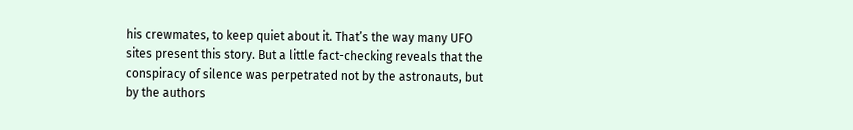his crewmates, to keep quiet about it. That’s the way many UFO sites present this story. But a little fact-checking reveals that the conspiracy of silence was perpetrated not by the astronauts, but by the authors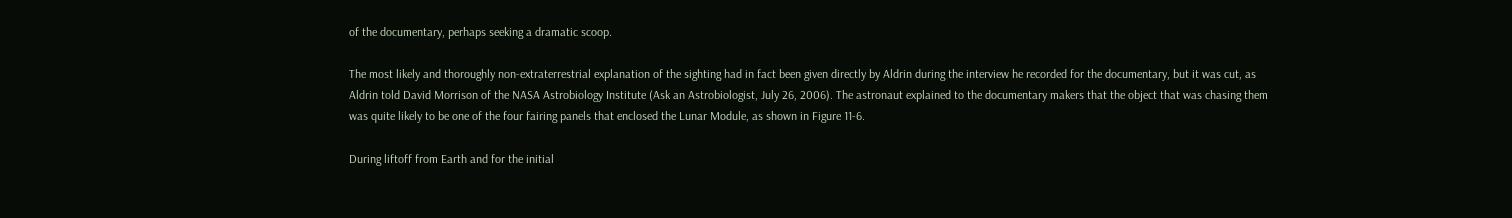of the documentary, perhaps seeking a dramatic scoop.

The most likely and thoroughly non-extraterrestrial explanation of the sighting had in fact been given directly by Aldrin during the interview he recorded for the documentary, but it was cut, as Aldrin told David Morrison of the NASA Astrobiology Institute (Ask an Astrobiologist, July 26, 2006). The astronaut explained to the documentary makers that the object that was chasing them was quite likely to be one of the four fairing panels that enclosed the Lunar Module, as shown in Figure 11-6.

During liftoff from Earth and for the initial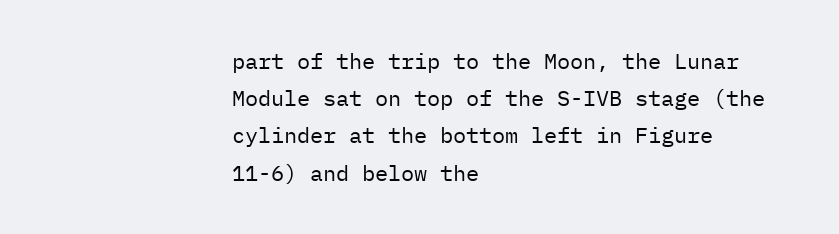part of the trip to the Moon, the Lunar Module sat on top of the S-IVB stage (the cylinder at the bottom left in Figure 11-6) and below the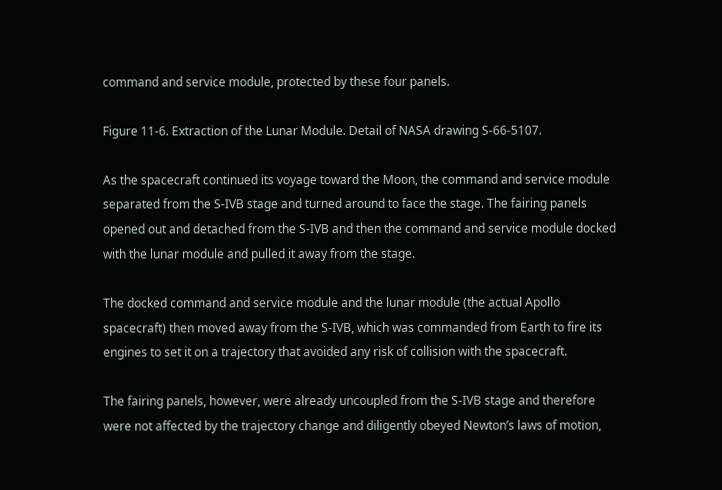command and service module, protected by these four panels.

Figure 11-6. Extraction of the Lunar Module. Detail of NASA drawing S-66-5107.

As the spacecraft continued its voyage toward the Moon, the command and service module separated from the S-IVB stage and turned around to face the stage. The fairing panels opened out and detached from the S-IVB and then the command and service module docked with the lunar module and pulled it away from the stage.

The docked command and service module and the lunar module (the actual Apollo spacecraft) then moved away from the S-IVB, which was commanded from Earth to fire its engines to set it on a trajectory that avoided any risk of collision with the spacecraft.

The fairing panels, however, were already uncoupled from the S-IVB stage and therefore were not affected by the trajectory change and diligently obeyed Newton’s laws of motion,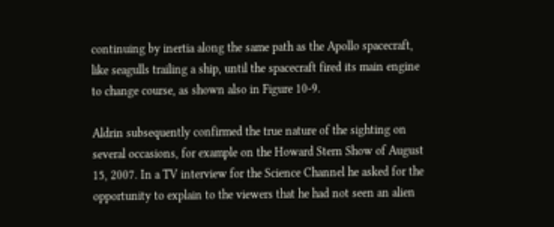continuing by inertia along the same path as the Apollo spacecraft, like seagulls trailing a ship, until the spacecraft fired its main engine to change course, as shown also in Figure 10-9.

Aldrin subsequently confirmed the true nature of the sighting on several occasions, for example on the Howard Stern Show of August 15, 2007. In a TV interview for the Science Channel he asked for the opportunity to explain to the viewers that he had not seen an alien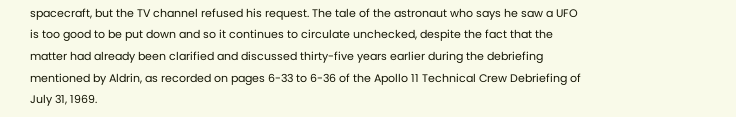spacecraft, but the TV channel refused his request. The tale of the astronaut who says he saw a UFO is too good to be put down and so it continues to circulate unchecked, despite the fact that the matter had already been clarified and discussed thirty-five years earlier during the debriefing mentioned by Aldrin, as recorded on pages 6-33 to 6-36 of the Apollo 11 Technical Crew Debriefing of July 31, 1969.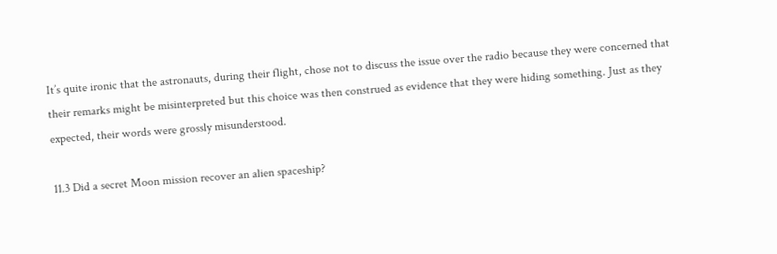It’s quite ironic that the astronauts, during their flight, chose not to discuss the issue over the radio because they were concerned that their remarks might be misinterpreted but this choice was then construed as evidence that they were hiding something. Just as they expected, their words were grossly misunderstood.

11.3 Did a secret Moon mission recover an alien spaceship?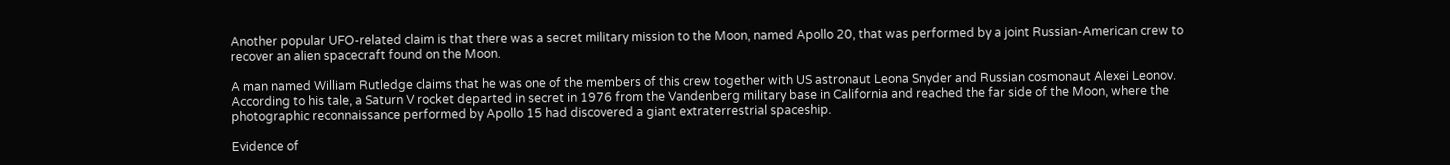Another popular UFO-related claim is that there was a secret military mission to the Moon, named Apollo 20, that was performed by a joint Russian-American crew to recover an alien spacecraft found on the Moon.

A man named William Rutledge claims that he was one of the members of this crew together with US astronaut Leona Snyder and Russian cosmonaut Alexei Leonov. According to his tale, a Saturn V rocket departed in secret in 1976 from the Vandenberg military base in California and reached the far side of the Moon, where the photographic reconnaissance performed by Apollo 15 had discovered a giant extraterrestrial spaceship.

Evidence of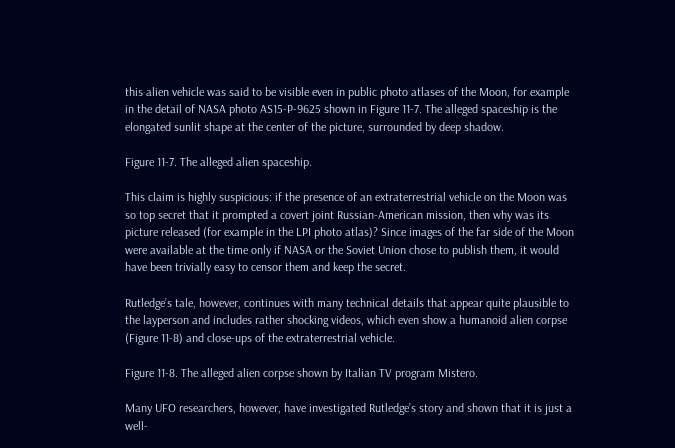this alien vehicle was said to be visible even in public photo atlases of the Moon, for example in the detail of NASA photo AS15-P-9625 shown in Figure 11-7. The alleged spaceship is the elongated sunlit shape at the center of the picture, surrounded by deep shadow.

Figure 11-7. The alleged alien spaceship.

This claim is highly suspicious: if the presence of an extraterrestrial vehicle on the Moon was so top secret that it prompted a covert joint Russian-American mission, then why was its picture released (for example in the LPI photo atlas)? Since images of the far side of the Moon were available at the time only if NASA or the Soviet Union chose to publish them, it would have been trivially easy to censor them and keep the secret.

Rutledge’s tale, however, continues with many technical details that appear quite plausible to the layperson and includes rather shocking videos, which even show a humanoid alien corpse (Figure 11-8) and close-ups of the extraterrestrial vehicle.

Figure 11-8. The alleged alien corpse shown by Italian TV program Mistero.

Many UFO researchers, however, have investigated Rutledge’s story and shown that it is just a well-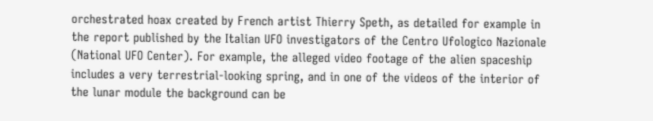orchestrated hoax created by French artist Thierry Speth, as detailed for example in the report published by the Italian UFO investigators of the Centro Ufologico Nazionale (National UFO Center). For example, the alleged video footage of the alien spaceship includes a very terrestrial-looking spring, and in one of the videos of the interior of the lunar module the background can be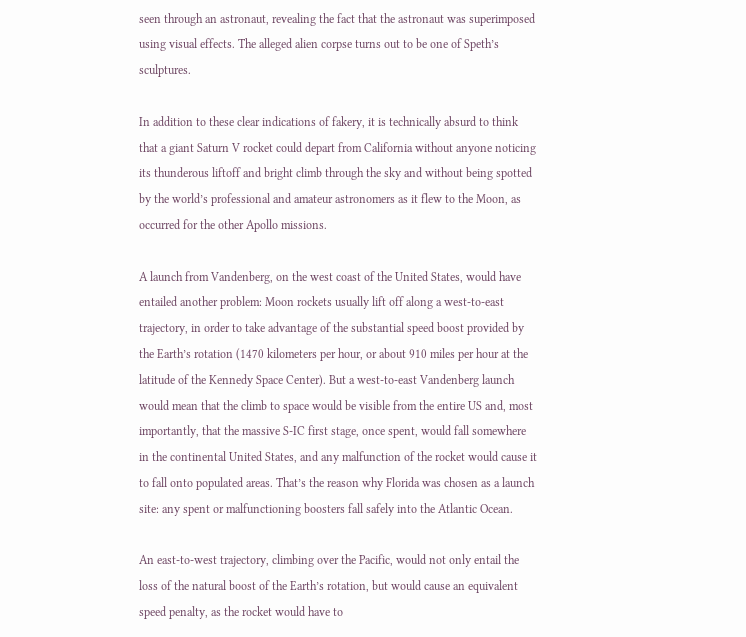seen through an astronaut, revealing the fact that the astronaut was superimposed using visual effects. The alleged alien corpse turns out to be one of Speth’s sculptures.

In addition to these clear indications of fakery, it is technically absurd to think that a giant Saturn V rocket could depart from California without anyone noticing its thunderous liftoff and bright climb through the sky and without being spotted by the world’s professional and amateur astronomers as it flew to the Moon, as occurred for the other Apollo missions.

A launch from Vandenberg, on the west coast of the United States, would have entailed another problem: Moon rockets usually lift off along a west-to-east trajectory, in order to take advantage of the substantial speed boost provided by the Earth’s rotation (1470 kilometers per hour, or about 910 miles per hour at the latitude of the Kennedy Space Center). But a west-to-east Vandenberg launch would mean that the climb to space would be visible from the entire US and, most importantly, that the massive S-IC first stage, once spent, would fall somewhere in the continental United States, and any malfunction of the rocket would cause it to fall onto populated areas. That’s the reason why Florida was chosen as a launch site: any spent or malfunctioning boosters fall safely into the Atlantic Ocean.

An east-to-west trajectory, climbing over the Pacific, would not only entail the loss of the natural boost of the Earth’s rotation, but would cause an equivalent speed penalty, as the rocket would have to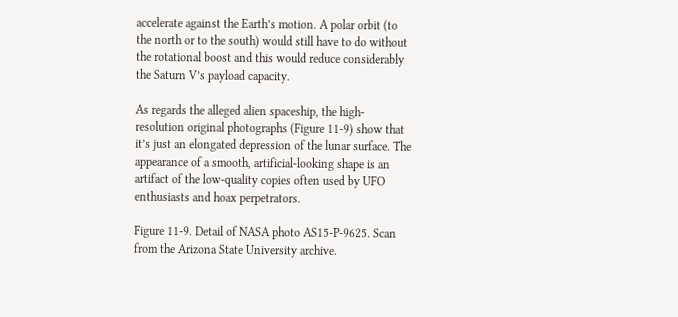accelerate against the Earth’s motion. A polar orbit (to the north or to the south) would still have to do without the rotational boost and this would reduce considerably the Saturn V’s payload capacity.

As regards the alleged alien spaceship, the high-resolution original photographs (Figure 11-9) show that it’s just an elongated depression of the lunar surface. The appearance of a smooth, artificial-looking shape is an artifact of the low-quality copies often used by UFO enthusiasts and hoax perpetrators.

Figure 11-9. Detail of NASA photo AS15-P-9625. Scan from the Arizona State University archive.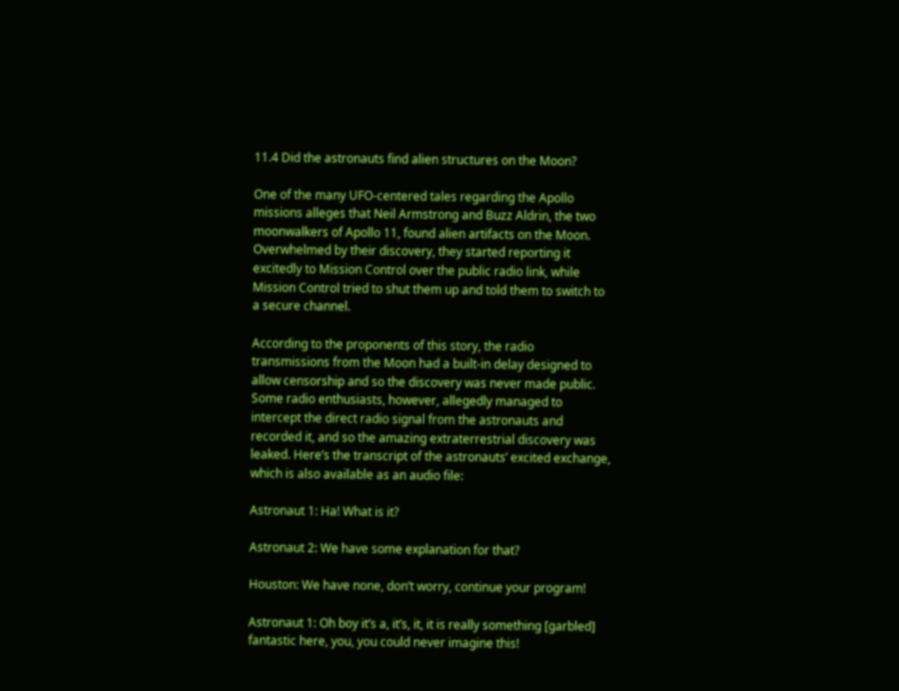11.4 Did the astronauts find alien structures on the Moon?

One of the many UFO-centered tales regarding the Apollo missions alleges that Neil Armstrong and Buzz Aldrin, the two moonwalkers of Apollo 11, found alien artifacts on the Moon. Overwhelmed by their discovery, they started reporting it excitedly to Mission Control over the public radio link, while Mission Control tried to shut them up and told them to switch to a secure channel.

According to the proponents of this story, the radio transmissions from the Moon had a built-in delay designed to allow censorship and so the discovery was never made public. Some radio enthusiasts, however, allegedly managed to intercept the direct radio signal from the astronauts and recorded it, and so the amazing extraterrestrial discovery was leaked. Here’s the transcript of the astronauts’ excited exchange, which is also available as an audio file:

Astronaut 1: Ha! What is it?

Astronaut 2: We have some explanation for that?

Houston: We have none, don’t worry, continue your program!

Astronaut 1: Oh boy it’s a, it’s, it, it is really something [garbled] fantastic here, you, you could never imagine this!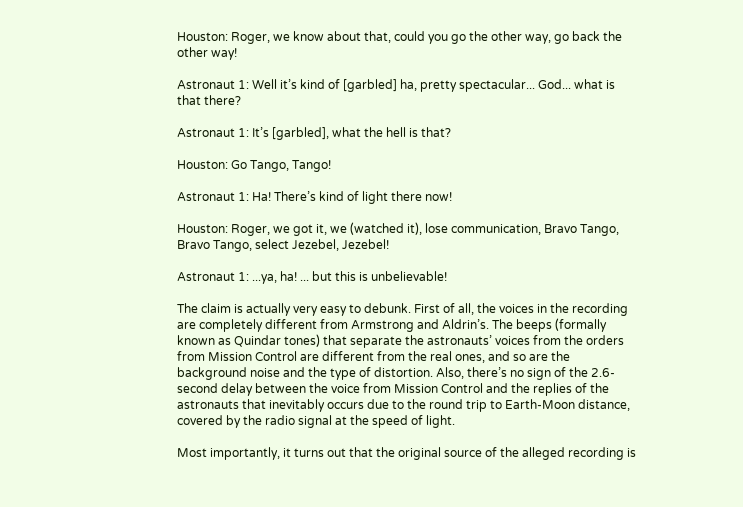Houston: Roger, we know about that, could you go the other way, go back the other way!

Astronaut 1: Well it’s kind of [garbled] ha, pretty spectacular... God... what is that there?

Astronaut 1: It’s [garbled], what the hell is that?

Houston: Go Tango, Tango!

Astronaut 1: Ha! There’s kind of light there now!

Houston: Roger, we got it, we (watched it), lose communication, Bravo Tango, Bravo Tango, select Jezebel, Jezebel!

Astronaut 1: ...ya, ha! ... but this is unbelievable!

The claim is actually very easy to debunk. First of all, the voices in the recording are completely different from Armstrong and Aldrin’s. The beeps (formally known as Quindar tones) that separate the astronauts’ voices from the orders from Mission Control are different from the real ones, and so are the background noise and the type of distortion. Also, there’s no sign of the 2.6-second delay between the voice from Mission Control and the replies of the astronauts that inevitably occurs due to the round trip to Earth-Moon distance, covered by the radio signal at the speed of light.

Most importantly, it turns out that the original source of the alleged recording is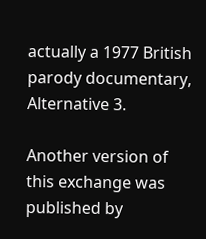actually a 1977 British parody documentary, Alternative 3.

Another version of this exchange was published by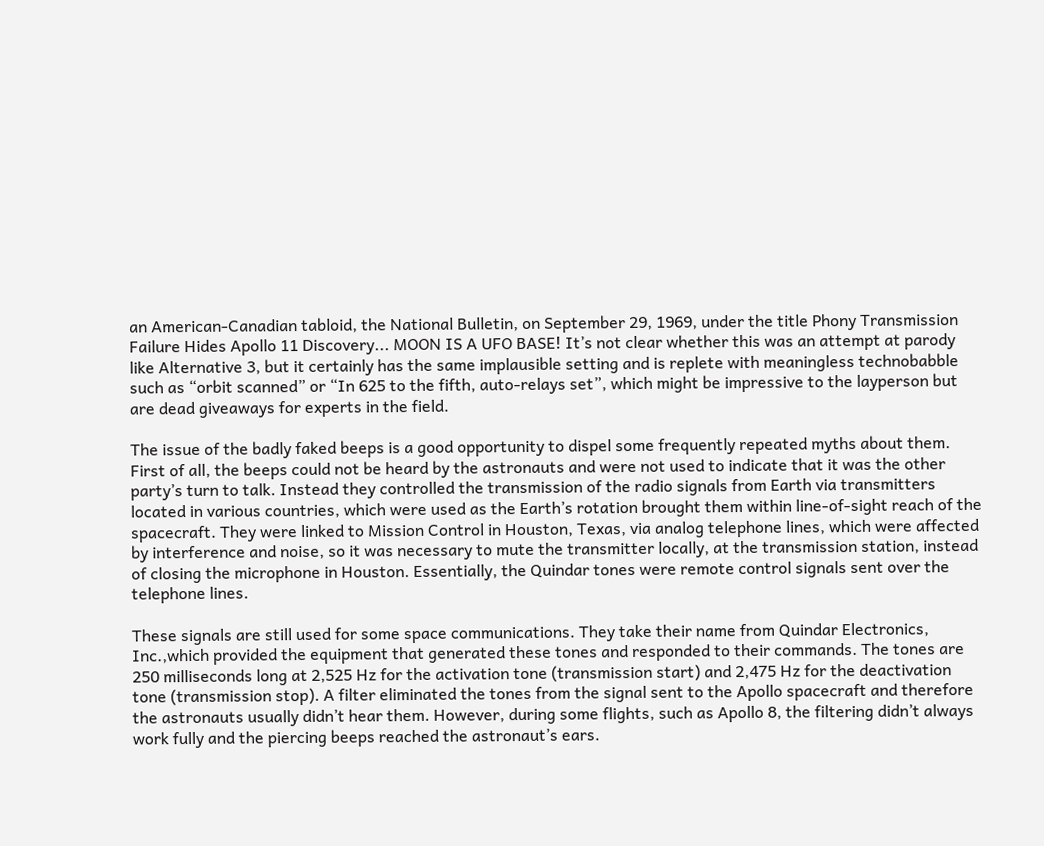an American-Canadian tabloid, the National Bulletin, on September 29, 1969, under the title Phony Transmission Failure Hides Apollo 11 Discovery... MOON IS A UFO BASE! It’s not clear whether this was an attempt at parody like Alternative 3, but it certainly has the same implausible setting and is replete with meaningless technobabble such as “orbit scanned” or “In 625 to the fifth, auto-relays set”, which might be impressive to the layperson but are dead giveaways for experts in the field.

The issue of the badly faked beeps is a good opportunity to dispel some frequently repeated myths about them. First of all, the beeps could not be heard by the astronauts and were not used to indicate that it was the other party’s turn to talk. Instead they controlled the transmission of the radio signals from Earth via transmitters located in various countries, which were used as the Earth’s rotation brought them within line-of-sight reach of the spacecraft. They were linked to Mission Control in Houston, Texas, via analog telephone lines, which were affected by interference and noise, so it was necessary to mute the transmitter locally, at the transmission station, instead of closing the microphone in Houston. Essentially, the Quindar tones were remote control signals sent over the telephone lines.

These signals are still used for some space communications. They take their name from Quindar Electronics, Inc.,which provided the equipment that generated these tones and responded to their commands. The tones are 250 milliseconds long at 2,525 Hz for the activation tone (transmission start) and 2,475 Hz for the deactivation tone (transmission stop). A filter eliminated the tones from the signal sent to the Apollo spacecraft and therefore the astronauts usually didn’t hear them. However, during some flights, such as Apollo 8, the filtering didn’t always work fully and the piercing beeps reached the astronaut’s ears.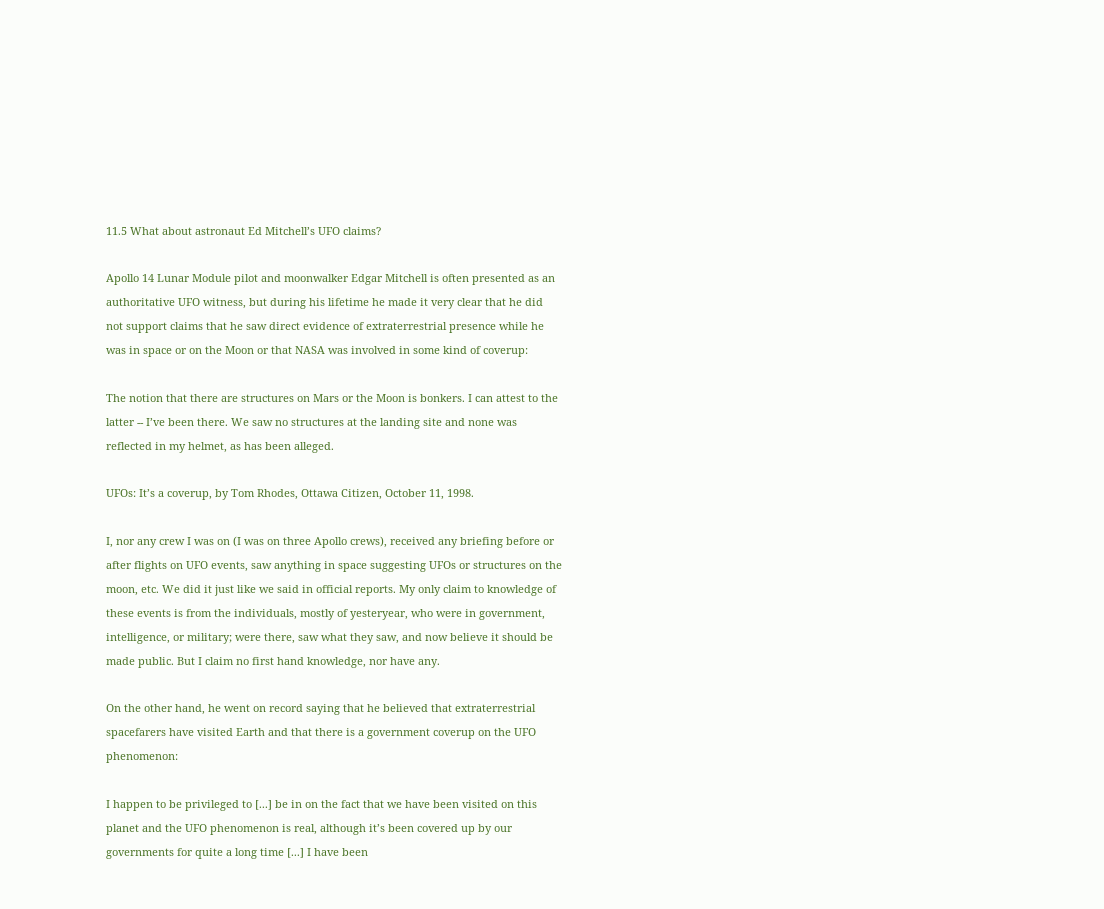11.5 What about astronaut Ed Mitchell’s UFO claims?

Apollo 14 Lunar Module pilot and moonwalker Edgar Mitchell is often presented as an authoritative UFO witness, but during his lifetime he made it very clear that he did not support claims that he saw direct evidence of extraterrestrial presence while he was in space or on the Moon or that NASA was involved in some kind of coverup:

The notion that there are structures on Mars or the Moon is bonkers. I can attest to the latter -- I’ve been there. We saw no structures at the landing site and none was reflected in my helmet, as has been alleged.

UFOs: It’s a coverup, by Tom Rhodes, Ottawa Citizen, October 11, 1998.

I, nor any crew I was on (I was on three Apollo crews), received any briefing before or after flights on UFO events, saw anything in space suggesting UFOs or structures on the moon, etc. We did it just like we said in official reports. My only claim to knowledge of these events is from the individuals, mostly of yesteryear, who were in government, intelligence, or military; were there, saw what they saw, and now believe it should be made public. But I claim no first hand knowledge, nor have any.

On the other hand, he went on record saying that he believed that extraterrestrial spacefarers have visited Earth and that there is a government coverup on the UFO phenomenon:

I happen to be privileged to [...] be in on the fact that we have been visited on this planet and the UFO phenomenon is real, although it’s been covered up by our governments for quite a long time [...] I have been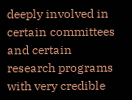deeply involved in certain committees and certain research programs with very credible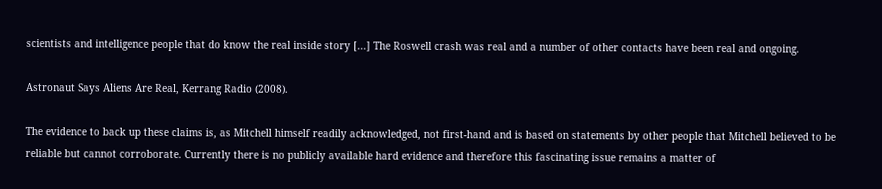scientists and intelligence people that do know the real inside story [...] The Roswell crash was real and a number of other contacts have been real and ongoing.

Astronaut Says Aliens Are Real, Kerrang Radio (2008).

The evidence to back up these claims is, as Mitchell himself readily acknowledged, not first-hand and is based on statements by other people that Mitchell believed to be reliable but cannot corroborate. Currently there is no publicly available hard evidence and therefore this fascinating issue remains a matter of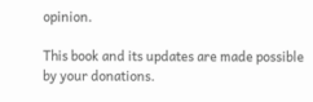opinion.

This book and its updates are made possible by your donations.